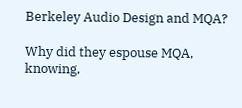Berkeley Audio Design and MQA?

Why did they espouse MQA, knowing,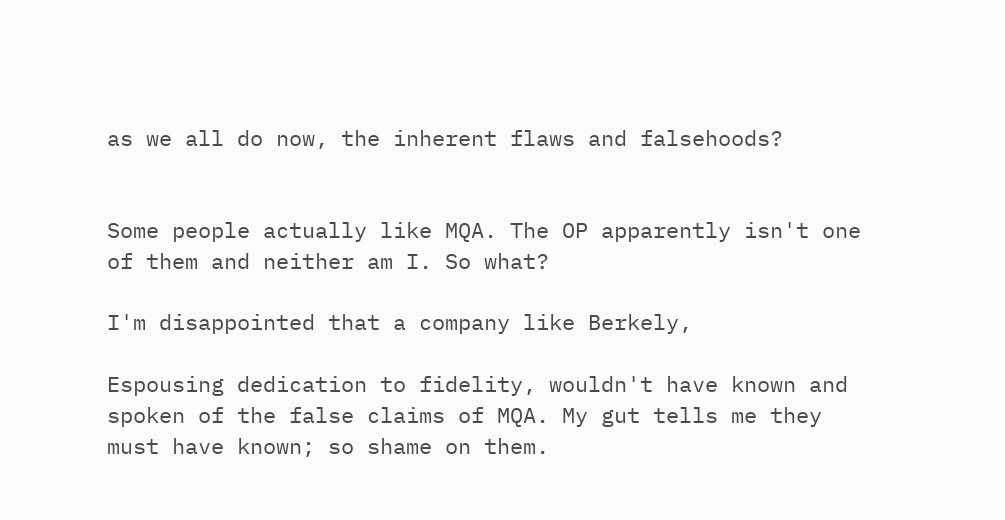as we all do now, the inherent flaws and falsehoods?


Some people actually like MQA. The OP apparently isn't one of them and neither am I. So what?

I'm disappointed that a company like Berkely,

Espousing dedication to fidelity, wouldn't have known and spoken of the false claims of MQA. My gut tells me they must have known; so shame on them.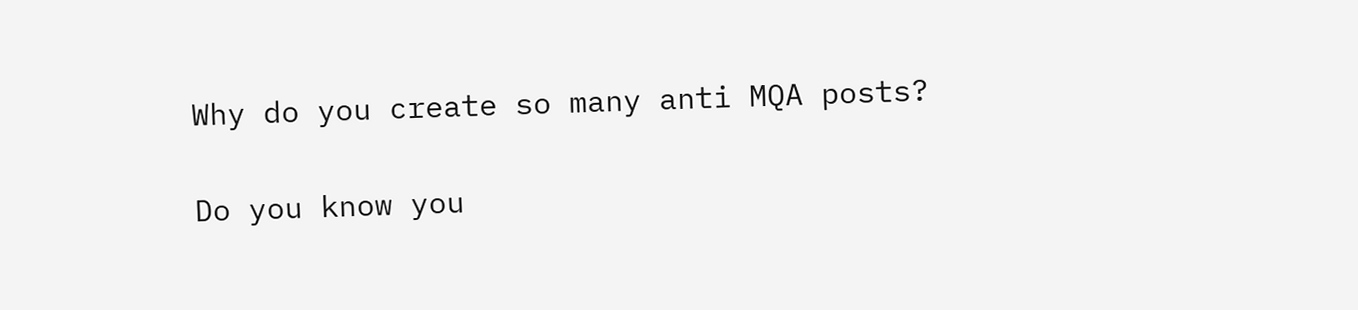Why do you create so many anti MQA posts?

Do you know you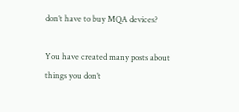don’t have to buy MQA devices?

You have created many posts about things you don’t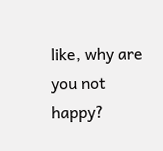like, why are you not happy?